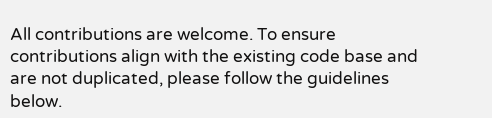All contributions are welcome. To ensure contributions align with the existing code base and are not duplicated, please follow the guidelines below.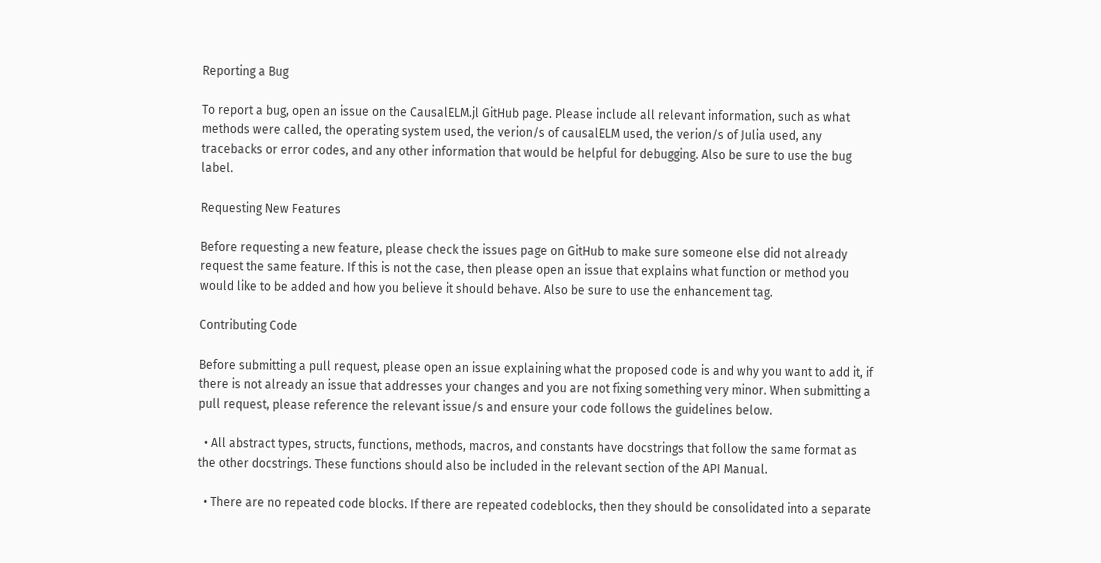Reporting a Bug

To report a bug, open an issue on the CausalELM.jl GitHub page. Please include all relevant information, such as what methods were called, the operating system used, the verion/s of causalELM used, the verion/s of Julia used, any tracebacks or error codes, and any other information that would be helpful for debugging. Also be sure to use the bug label.

Requesting New Features

Before requesting a new feature, please check the issues page on GitHub to make sure someone else did not already request the same feature. If this is not the case, then please open an issue that explains what function or method you would like to be added and how you believe it should behave. Also be sure to use the enhancement tag.

Contributing Code

Before submitting a pull request, please open an issue explaining what the proposed code is and why you want to add it, if there is not already an issue that addresses your changes and you are not fixing something very minor. When submitting a pull request, please reference the relevant issue/s and ensure your code follows the guidelines below.

  • All abstract types, structs, functions, methods, macros, and constants have docstrings that follow the same format as the other docstrings. These functions should also be included in the relevant section of the API Manual.

  • There are no repeated code blocks. If there are repeated codeblocks, then they should be consolidated into a separate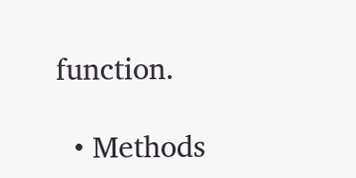function.

  • Methods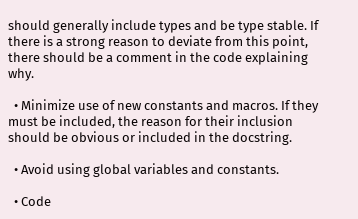should generally include types and be type stable. If there is a strong reason to deviate from this point, there should be a comment in the code explaining why.

  • Minimize use of new constants and macros. If they must be included, the reason for their inclusion should be obvious or included in the docstring.

  • Avoid using global variables and constants.

  • Code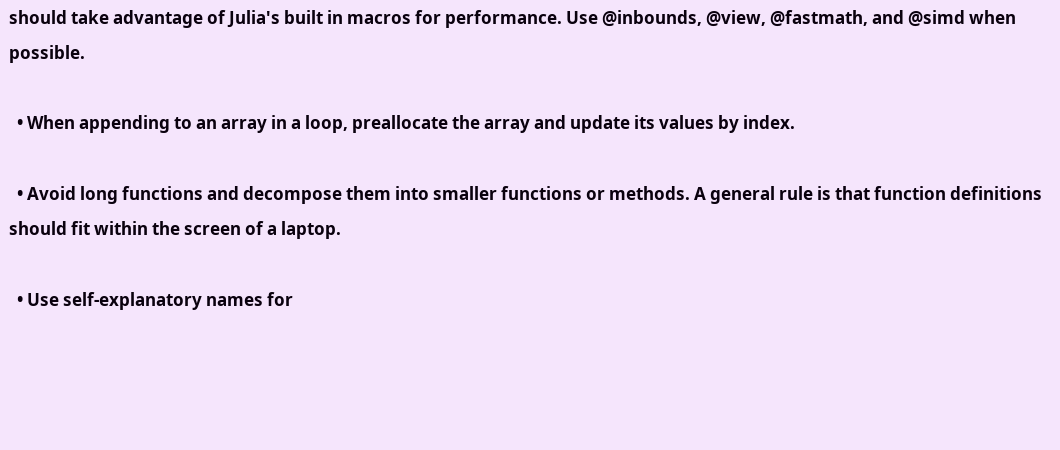should take advantage of Julia's built in macros for performance. Use @inbounds, @view, @fastmath, and @simd when possible.

  • When appending to an array in a loop, preallocate the array and update its values by index.

  • Avoid long functions and decompose them into smaller functions or methods. A general rule is that function definitions should fit within the screen of a laptop.

  • Use self-explanatory names for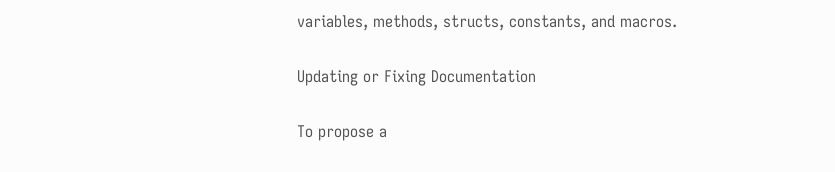variables, methods, structs, constants, and macros.

Updating or Fixing Documentation

To propose a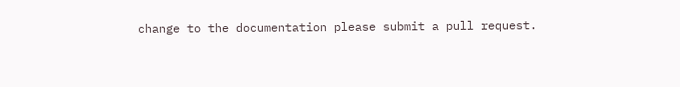change to the documentation please submit a pull request.